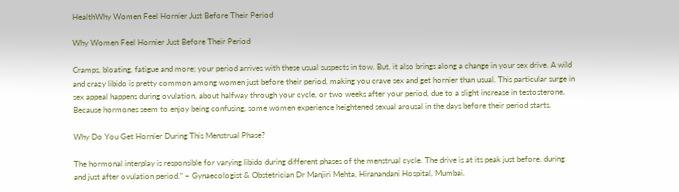HealthWhy Women Feel Hornier Just Before Their Period

Why Women Feel Hornier Just Before Their Period

Cramps, bloating, fatigue and more; your period arrives with these usual suspects in tow. But, it also brings along a change in your sex drive. A wild and crazy libido is pretty common among women just before their period, making you crave sex and get hornier than usual. This particular surge in sex appeal happens during ovulation, about halfway through your cycle, or two weeks after your period, due to a slight increase in testosterone. Because hormones seem to enjoy being confusing, some women experience heightened sexual arousal in the days before their period starts.

Why Do You Get Hornier During This Menstrual Phase?

The hormonal interplay is responsible for varying libido during different phases of the menstrual cycle. The drive is at its peak just before, during and just after ovulation period.” – Gynaecologist & Obstetrician Dr Manjiri Mehta, Hiranandani Hospital, Mumbai.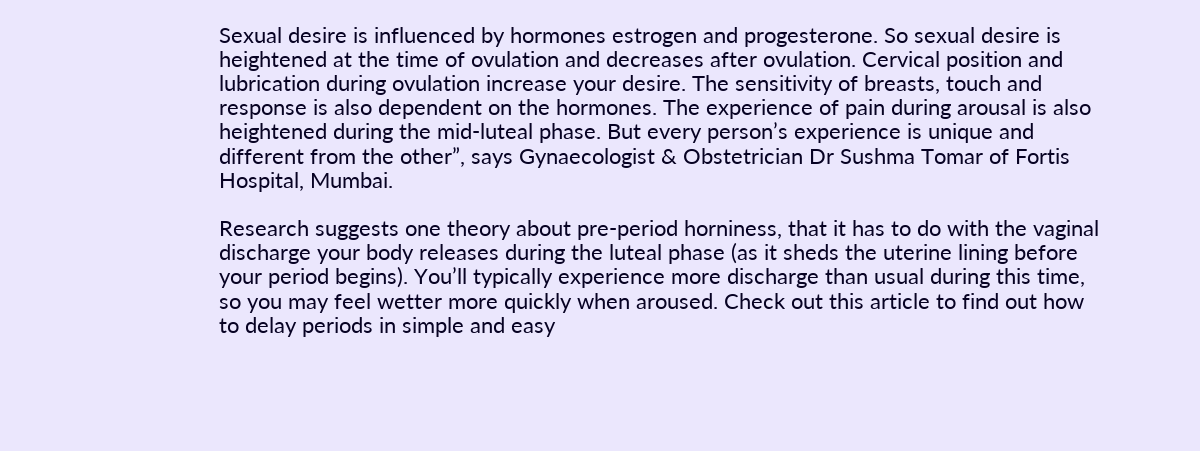Sexual desire is influenced by hormones estrogen and progesterone. So sexual desire is heightened at the time of ovulation and decreases after ovulation. Cervical position and lubrication during ovulation increase your desire. The sensitivity of breasts, touch and response is also dependent on the hormones. The experience of pain during arousal is also heightened during the mid-luteal phase. But every person’s experience is unique and different from the other”, says Gynaecologist & Obstetrician Dr Sushma Tomar of Fortis Hospital, Mumbai.

Research suggests one theory about pre-period horniness, that it has to do with the vaginal discharge your body releases during the luteal phase (as it sheds the uterine lining before your period begins). You’ll typically experience more discharge than usual during this time, so you may feel wetter more quickly when aroused. Check out this article to find out how to delay periods in simple and easy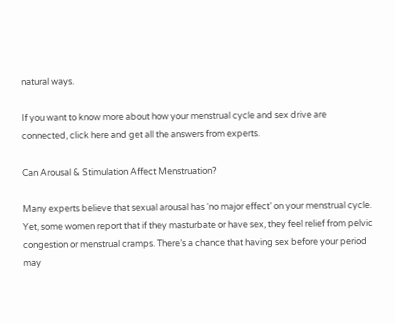natural ways.

If you want to know more about how your menstrual cycle and sex drive are connected, click here and get all the answers from experts.

Can Arousal & Stimulation Affect Menstruation?

Many experts believe that sexual arousal has ‘no major effect’ on your menstrual cycle. Yet, some women report that if they masturbate or have sex, they feel relief from pelvic congestion or menstrual cramps. There’s a chance that having sex before your period may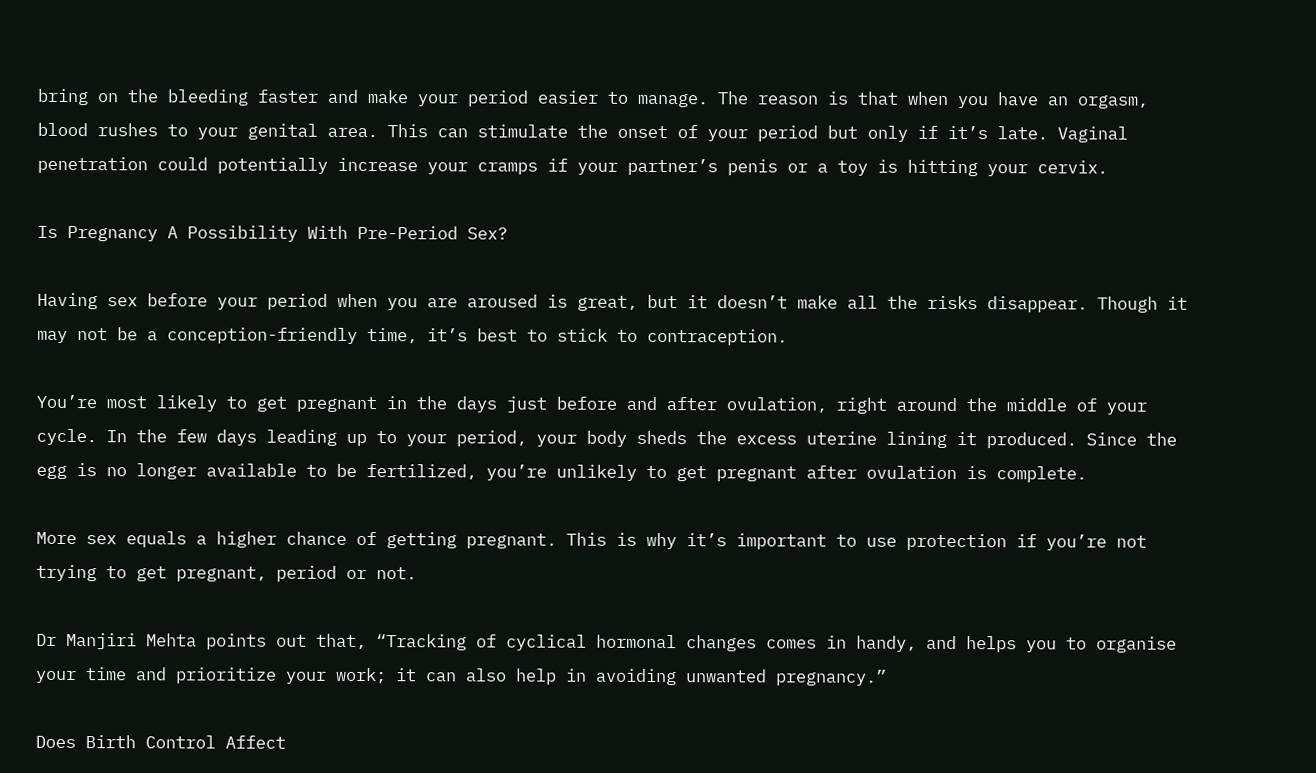bring on the bleeding faster and make your period easier to manage. The reason is that when you have an orgasm, blood rushes to your genital area. This can stimulate the onset of your period but only if it’s late. Vaginal penetration could potentially increase your cramps if your partner’s penis or a toy is hitting your cervix.

Is Pregnancy A Possibility With Pre-Period Sex?

Having sex before your period when you are aroused is great, but it doesn’t make all the risks disappear. Though it may not be a conception-friendly time, it’s best to stick to contraception.

You’re most likely to get pregnant in the days just before and after ovulation, right around the middle of your cycle. In the few days leading up to your period, your body sheds the excess uterine lining it produced. Since the egg is no longer available to be fertilized, you’re unlikely to get pregnant after ovulation is complete.

More sex equals a higher chance of getting pregnant. This is why it’s important to use protection if you’re not trying to get pregnant, period or not.

Dr Manjiri Mehta points out that, “Tracking of cyclical hormonal changes comes in handy, and helps you to organise your time and prioritize your work; it can also help in avoiding unwanted pregnancy.”

Does Birth Control Affect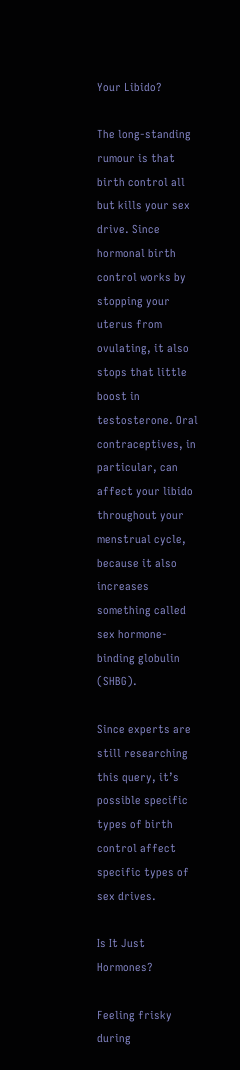Your Libido?

The long-standing rumour is that birth control all but kills your sex drive. Since hormonal birth control works by stopping your uterus from ovulating, it also stops that little boost in testosterone. Oral contraceptives, in particular, can affect your libido throughout your menstrual cycle, because it also increases something called sex hormone-binding globulin (SHBG).

Since experts are still researching this query, it’s possible specific types of birth control affect specific types of sex drives.

Is It Just Hormones?

Feeling frisky during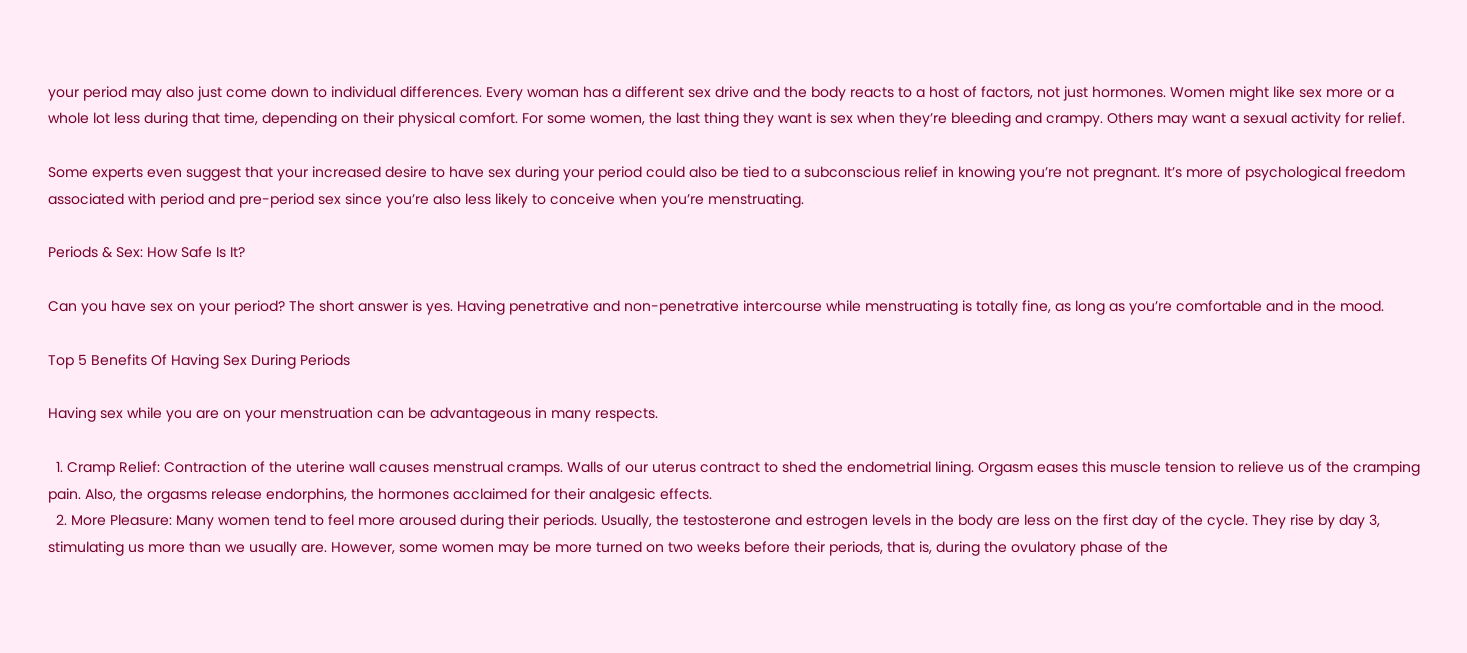your period may also just come down to individual differences. Every woman has a different sex drive and the body reacts to a host of factors, not just hormones. Women might like sex more or a whole lot less during that time, depending on their physical comfort. For some women, the last thing they want is sex when they’re bleeding and crampy. Others may want a sexual activity for relief.

Some experts even suggest that your increased desire to have sex during your period could also be tied to a subconscious relief in knowing you’re not pregnant. It’s more of psychological freedom associated with period and pre-period sex since you’re also less likely to conceive when you’re menstruating.

Periods & Sex: How Safe Is It?

Can you have sex on your period? The short answer is yes. Having penetrative and non-penetrative intercourse while menstruating is totally fine, as long as you’re comfortable and in the mood.

Top 5 Benefits Of Having Sex During Periods

Having sex while you are on your menstruation can be advantageous in many respects.

  1. Cramp Relief: Contraction of the uterine wall causes menstrual cramps. Walls of our uterus contract to shed the endometrial lining. Orgasm eases this muscle tension to relieve us of the cramping pain. Also, the orgasms release endorphins, the hormones acclaimed for their analgesic effects.
  2. More Pleasure: Many women tend to feel more aroused during their periods. Usually, the testosterone and estrogen levels in the body are less on the first day of the cycle. They rise by day 3, stimulating us more than we usually are. However, some women may be more turned on two weeks before their periods, that is, during the ovulatory phase of the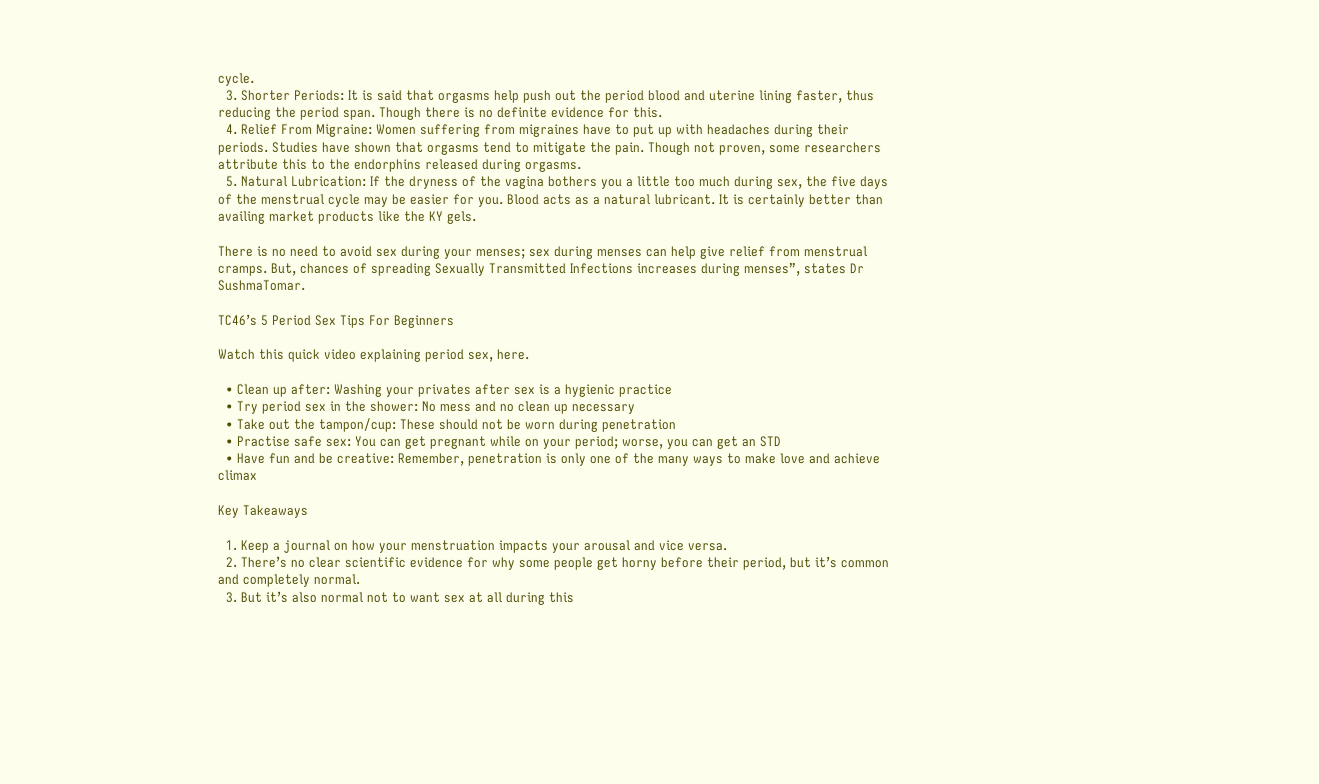cycle.
  3. Shorter Periods: It is said that orgasms help push out the period blood and uterine lining faster, thus reducing the period span. Though there is no definite evidence for this.
  4. Relief From Migraine: Women suffering from migraines have to put up with headaches during their periods. Studies have shown that orgasms tend to mitigate the pain. Though not proven, some researchers attribute this to the endorphins released during orgasms.
  5. Natural Lubrication: If the dryness of the vagina bothers you a little too much during sex, the five days of the menstrual cycle may be easier for you. Blood acts as a natural lubricant. It is certainly better than availing market products like the KY gels.

There is no need to avoid sex during your menses; sex during menses can help give relief from menstrual cramps. But, chances of spreading Sexually Transmitted Infections increases during menses”, states Dr SushmaTomar.

TC46’s 5 Period Sex Tips For Beginners

Watch this quick video explaining period sex, here.

  • Clean up after: Washing your privates after sex is a hygienic practice
  • Try period sex in the shower: No mess and no clean up necessary
  • Take out the tampon/cup: These should not be worn during penetration
  • Practise safe sex: You can get pregnant while on your period; worse, you can get an STD
  • Have fun and be creative: Remember, penetration is only one of the many ways to make love and achieve climax

Key Takeaways

  1. Keep a journal on how your menstruation impacts your arousal and vice versa.
  2. There’s no clear scientific evidence for why some people get horny before their period, but it’s common and completely normal.
  3. But it’s also normal not to want sex at all during this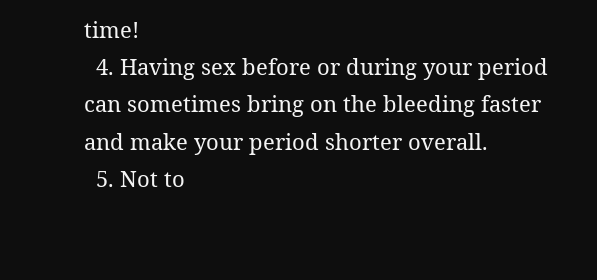time!
  4. Having sex before or during your period can sometimes bring on the bleeding faster and make your period shorter overall.
  5. Not to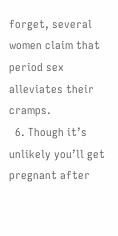forget, several women claim that period sex alleviates their cramps.
  6. Though it’s unlikely you’ll get pregnant after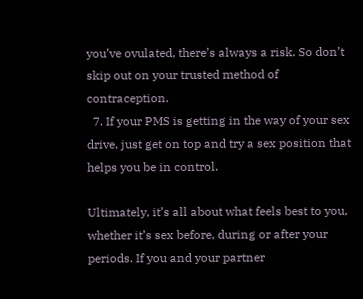you’ve ovulated, there’s always a risk. So don’t skip out on your trusted method of contraception.
  7. If your PMS is getting in the way of your sex drive, just get on top and try a sex position that helps you be in control.

Ultimately, it’s all about what feels best to you, whether it’s sex before, during or after your periods. If you and your partner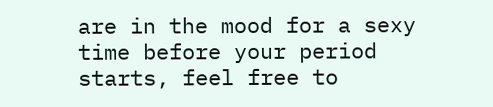are in the mood for a sexy time before your period starts, feel free to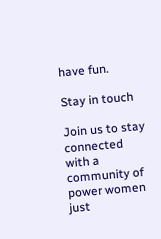have fun.

Stay in touch

Join us to stay connected with a community of power women just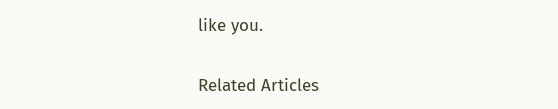like you.

Related Articles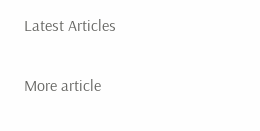Latest Articles

More article